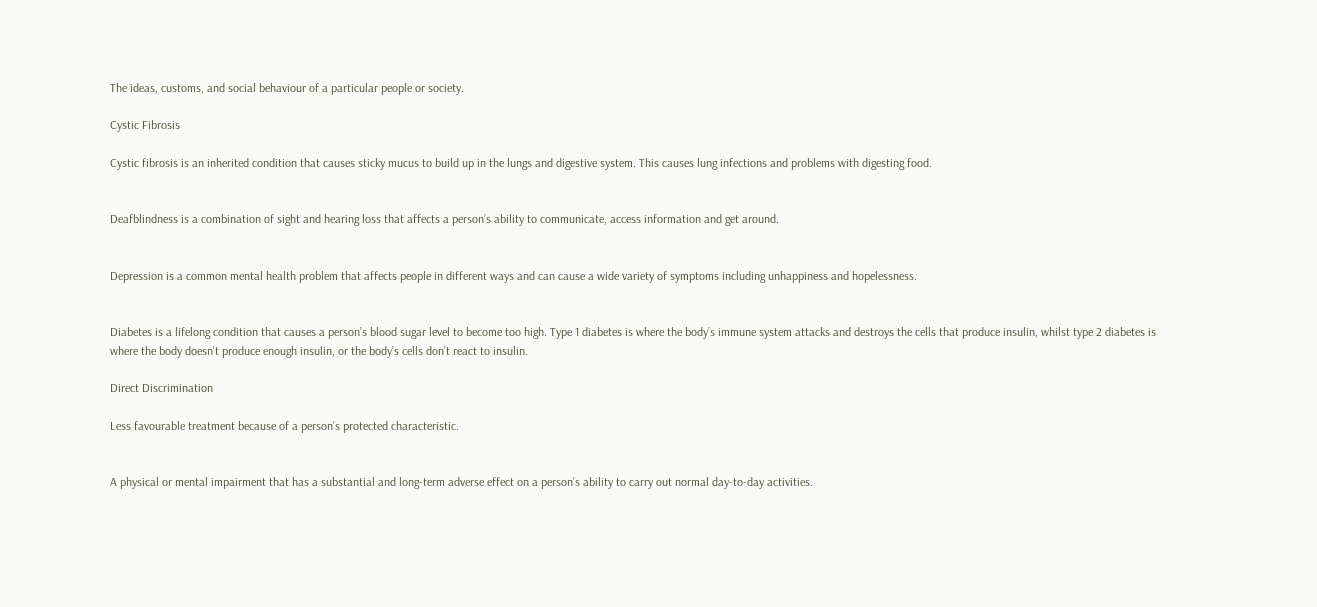The ideas, customs, and social behaviour of a particular people or society.

Cystic Fibrosis

Cystic fibrosis is an inherited condition that causes sticky mucus to build up in the lungs and digestive system. This causes lung infections and problems with digesting food.


Deafblindness is a combination of sight and hearing loss that affects a person’s ability to communicate, access information and get around.


Depression is a common mental health problem that affects people in different ways and can cause a wide variety of symptoms including unhappiness and hopelessness.


Diabetes is a lifelong condition that causes a person’s blood sugar level to become too high. Type 1 diabetes is where the body’s immune system attacks and destroys the cells that produce insulin, whilst type 2 diabetes is where the body doesn’t produce enough insulin, or the body’s cells don’t react to insulin.

Direct Discrimination

Less favourable treatment because of a person’s protected characteristic.


A physical or mental impairment that has a substantial and long-term adverse effect on a person’s ability to carry out normal day-to-day activities.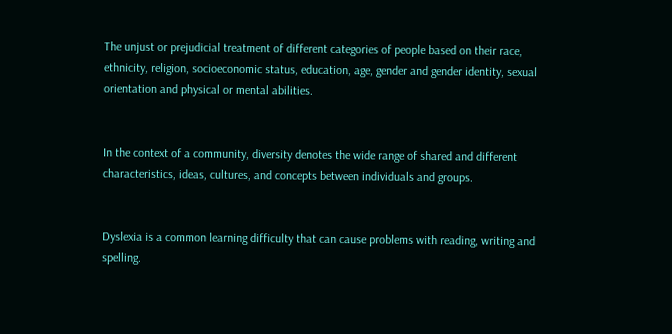The unjust or prejudicial treatment of different categories of people based on their race, ethnicity, religion, socioeconomic status, education, age, gender and gender identity, sexual orientation and physical or mental abilities.


In the context of a community, diversity denotes the wide range of shared and different characteristics, ideas, cultures, and concepts between individuals and groups.


Dyslexia is a common learning difficulty that can cause problems with reading, writing and spelling.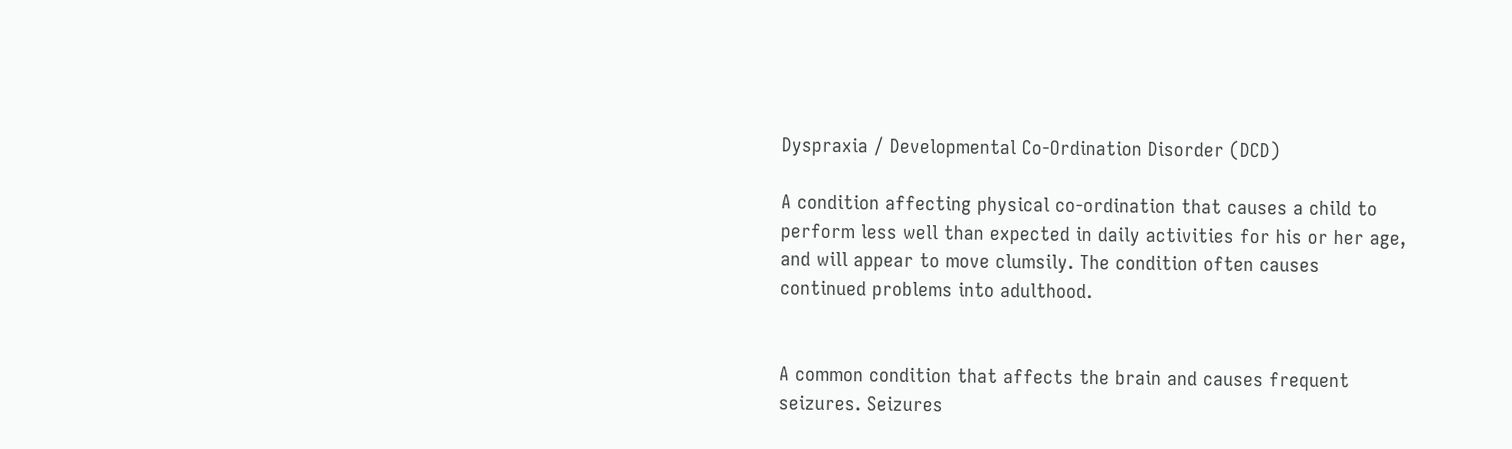Dyspraxia / Developmental Co-Ordination Disorder (DCD)

A condition affecting physical co-ordination that causes a child to perform less well than expected in daily activities for his or her age, and will appear to move clumsily. The condition often causes continued problems into adulthood.


A common condition that affects the brain and causes frequent seizures. Seizures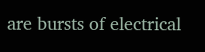are bursts of electrical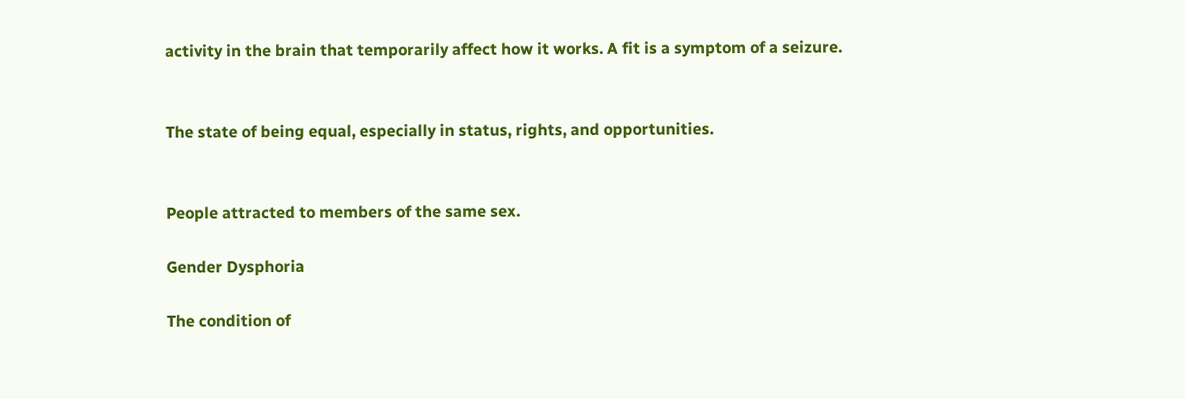activity in the brain that temporarily affect how it works. A fit is a symptom of a seizure.


The state of being equal, especially in status, rights, and opportunities.


People attracted to members of the same sex.

Gender Dysphoria

The condition of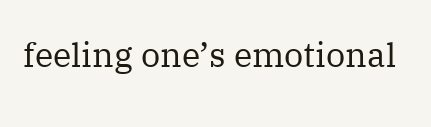feeling one’s emotional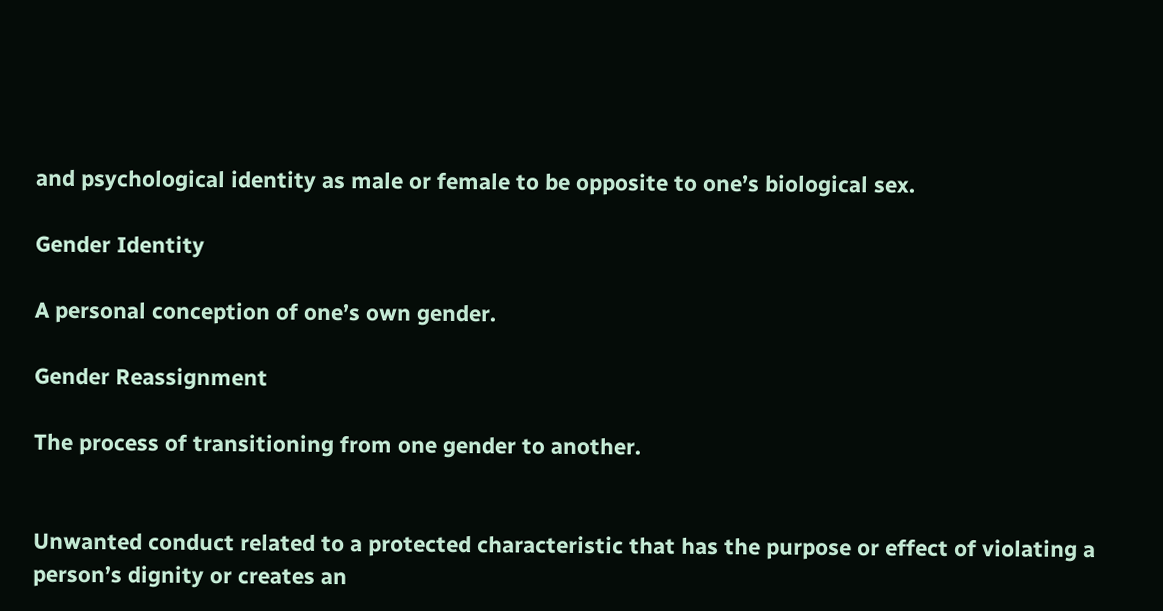and psychological identity as male or female to be opposite to one’s biological sex.

Gender Identity

A personal conception of one’s own gender.

Gender Reassignment

The process of transitioning from one gender to another.


Unwanted conduct related to a protected characteristic that has the purpose or effect of violating a person’s dignity or creates an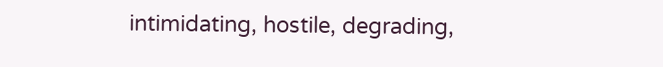intimidating, hostile, degrading,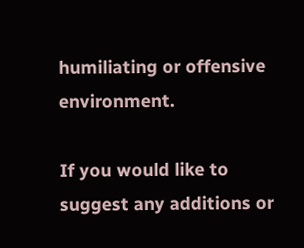humiliating or offensive environment.

If you would like to suggest any additions or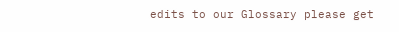edits to our Glossary please get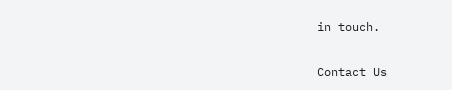in touch.

Contact Us